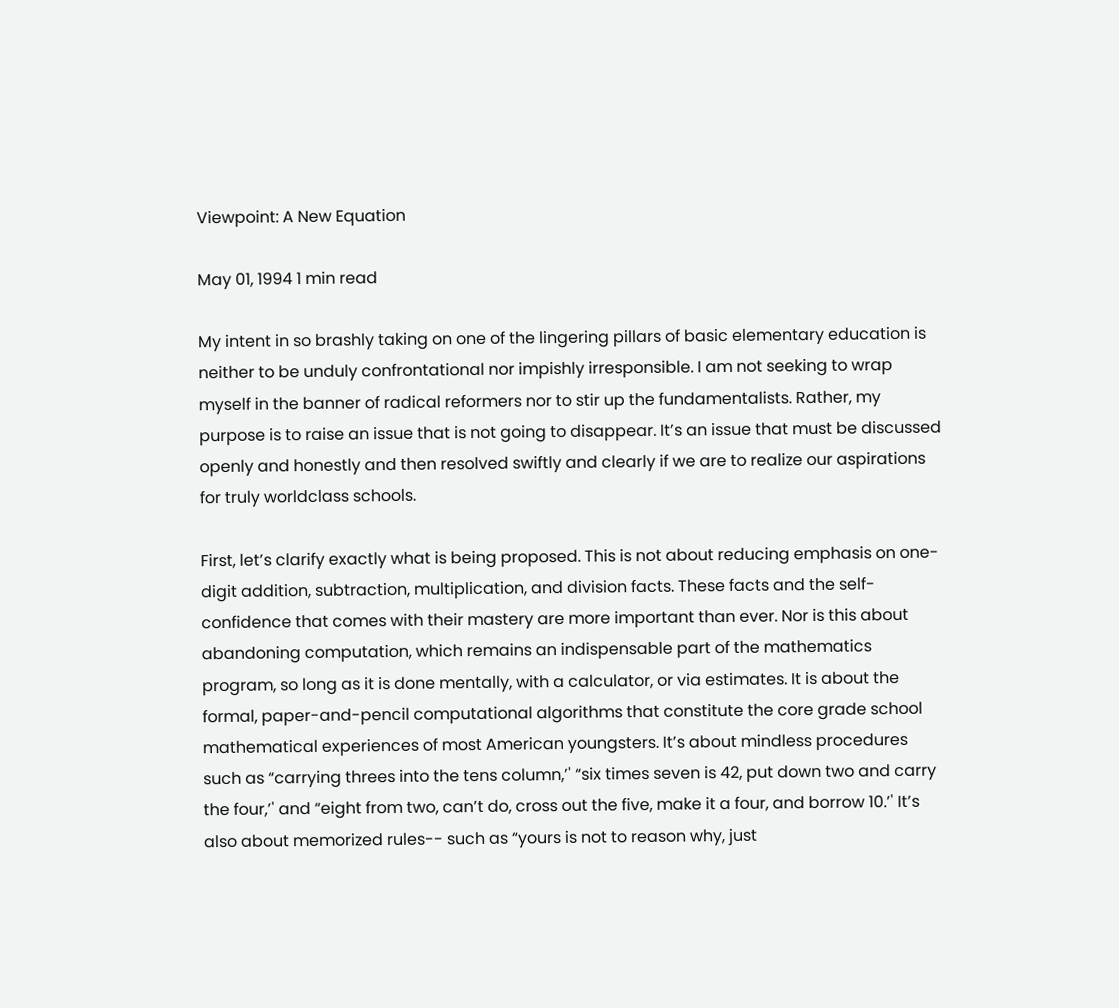Viewpoint: A New Equation

May 01, 1994 1 min read

My intent in so brashly taking on one of the lingering pillars of basic elementary education is neither to be unduly confrontational nor impishly irresponsible. I am not seeking to wrap myself in the banner of radical reformers nor to stir up the fundamentalists. Rather, my purpose is to raise an issue that is not going to disappear. It’s an issue that must be discussed openly and honestly and then resolved swiftly and clearly if we are to realize our aspirations for truly worldclass schools.

First, let’s clarify exactly what is being proposed. This is not about reducing emphasis on one-digit addition, subtraction, multiplication, and division facts. These facts and the self-confidence that comes with their mastery are more important than ever. Nor is this about abandoning computation, which remains an indispensable part of the mathematics program, so long as it is done mentally, with a calculator, or via estimates. It is about the formal, paper-and-pencil computational algorithms that constitute the core grade school mathematical experiences of most American youngsters. It’s about mindless procedures such as “carrying threes into the tens column,’' “six times seven is 42, put down two and carry the four,’' and “eight from two, can’t do, cross out the five, make it a four, and borrow 10.’' It’s also about memorized rules-- such as “yours is not to reason why, just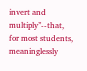invert and multiply’'--that, for most students, meaninglessly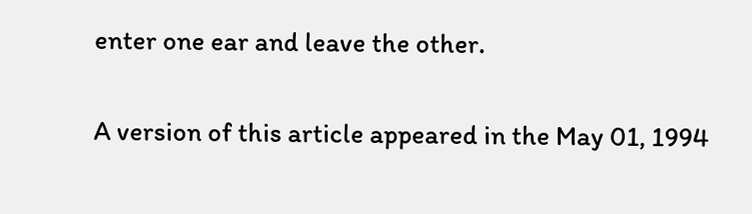enter one ear and leave the other.

A version of this article appeared in the May 01, 1994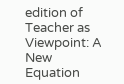edition of Teacher as Viewpoint: A New Equation